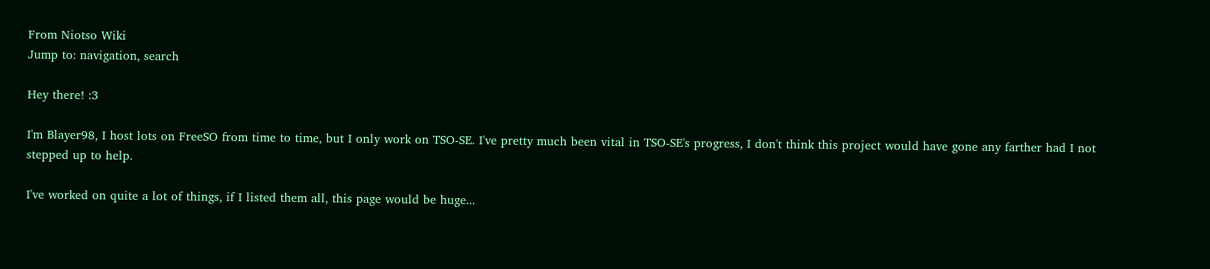From Niotso Wiki
Jump to: navigation, search

Hey there! :3

I'm Blayer98, I host lots on FreeSO from time to time, but I only work on TSO-SE. I've pretty much been vital in TSO-SE's progress, I don't think this project would have gone any farther had I not stepped up to help.

I've worked on quite a lot of things, if I listed them all, this page would be huge...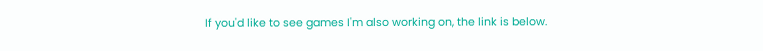If you'd like to see games I'm also working on, the link is below.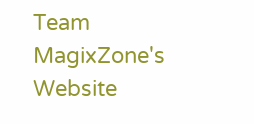Team MagixZone's Website